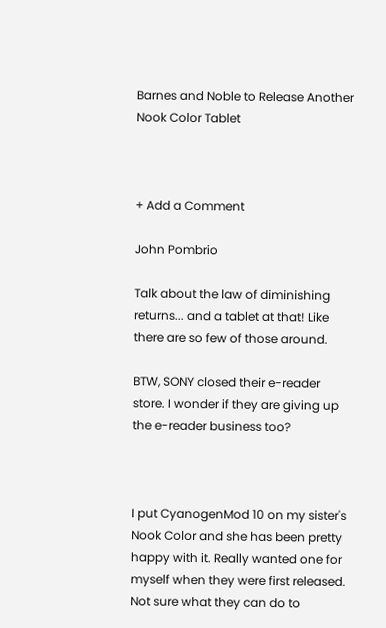Barnes and Noble to Release Another Nook Color Tablet



+ Add a Comment

John Pombrio

Talk about the law of diminishing returns... and a tablet at that! Like there are so few of those around.

BTW, SONY closed their e-reader store. I wonder if they are giving up the e-reader business too?



I put CyanogenMod 10 on my sister's Nook Color and she has been pretty happy with it. Really wanted one for myself when they were first released. Not sure what they can do to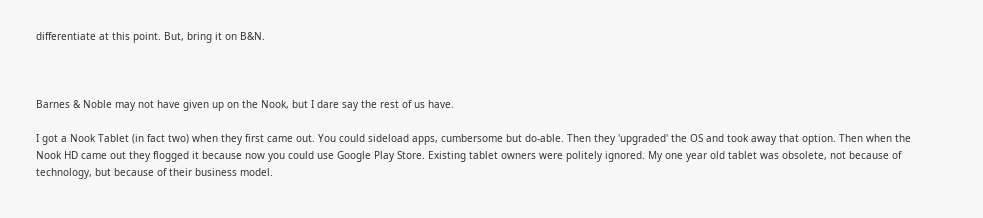differentiate at this point. But, bring it on B&N.



Barnes & Noble may not have given up on the Nook, but I dare say the rest of us have.

I got a Nook Tablet (in fact two) when they first came out. You could sideload apps, cumbersome but do-able. Then they 'upgraded' the OS and took away that option. Then when the Nook HD came out they flogged it because now you could use Google Play Store. Existing tablet owners were politely ignored. My one year old tablet was obsolete, not because of technology, but because of their business model.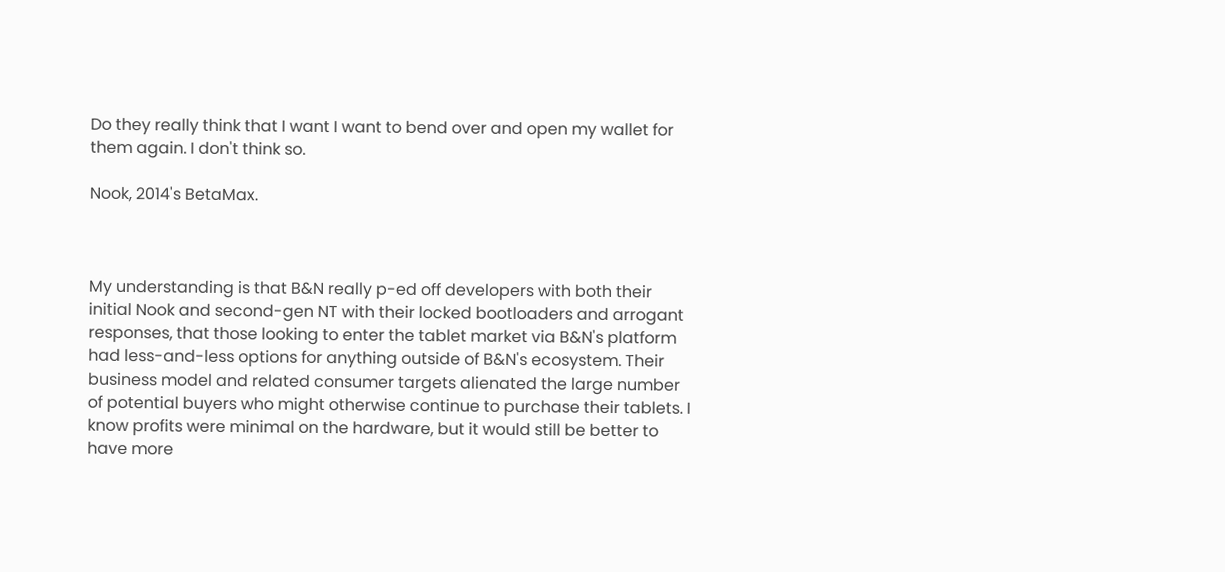Do they really think that I want I want to bend over and open my wallet for them again. I don't think so.

Nook, 2014's BetaMax.



My understanding is that B&N really p-ed off developers with both their initial Nook and second-gen NT with their locked bootloaders and arrogant responses, that those looking to enter the tablet market via B&N's platform had less-and-less options for anything outside of B&N's ecosystem. Their business model and related consumer targets alienated the large number of potential buyers who might otherwise continue to purchase their tablets. I know profits were minimal on the hardware, but it would still be better to have more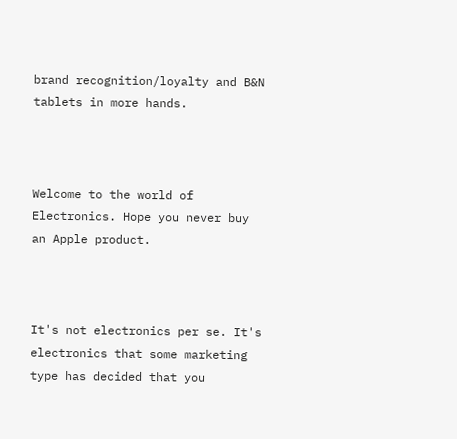brand recognition/loyalty and B&N tablets in more hands.



Welcome to the world of Electronics. Hope you never buy an Apple product.



It's not electronics per se. It's electronics that some marketing type has decided that you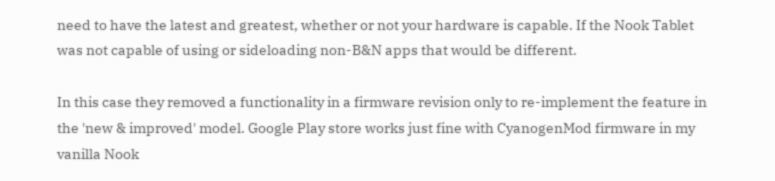need to have the latest and greatest, whether or not your hardware is capable. If the Nook Tablet was not capable of using or sideloading non-B&N apps that would be different.

In this case they removed a functionality in a firmware revision only to re-implement the feature in the 'new & improved' model. Google Play store works just fine with CyanogenMod firmware in my vanilla Nook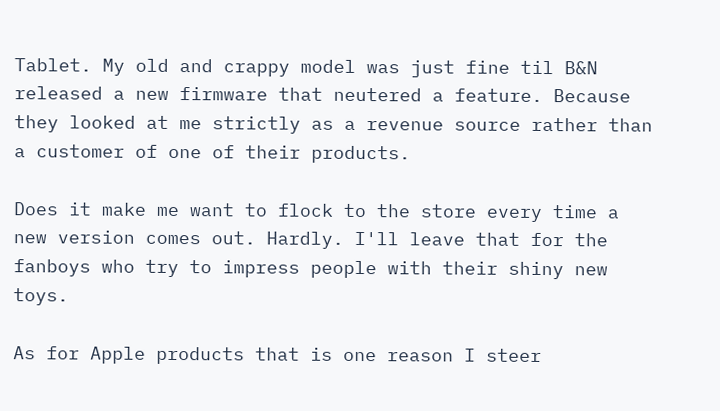Tablet. My old and crappy model was just fine til B&N released a new firmware that neutered a feature. Because they looked at me strictly as a revenue source rather than a customer of one of their products.

Does it make me want to flock to the store every time a new version comes out. Hardly. I'll leave that for the fanboys who try to impress people with their shiny new toys.

As for Apple products that is one reason I steer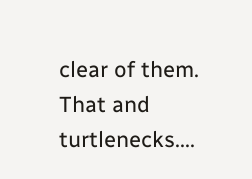clear of them. That and turtlenecks....